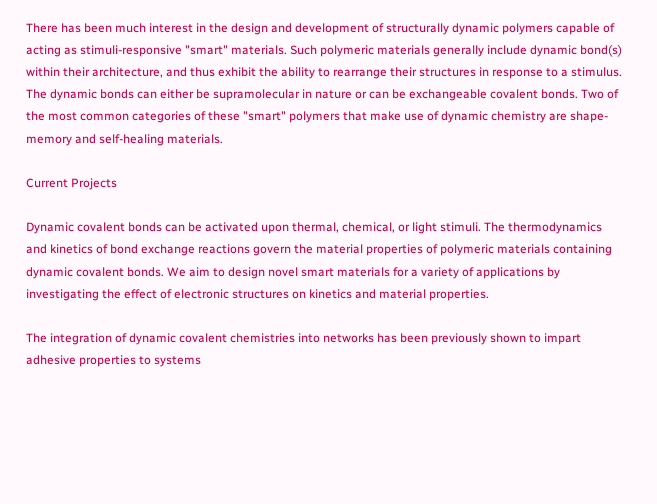There has been much interest in the design and development of structurally dynamic polymers capable of acting as stimuli-responsive "smart" materials. Such polymeric materials generally include dynamic bond(s) within their architecture, and thus exhibit the ability to rearrange their structures in response to a stimulus. The dynamic bonds can either be supramolecular in nature or can be exchangeable covalent bonds. Two of the most common categories of these "smart" polymers that make use of dynamic chemistry are shape-memory and self-healing materials.

Current Projects

Dynamic covalent bonds can be activated upon thermal, chemical, or light stimuli. The thermodynamics and kinetics of bond exchange reactions govern the material properties of polymeric materials containing dynamic covalent bonds. We aim to design novel smart materials for a variety of applications by investigating the effect of electronic structures on kinetics and material properties.

The integration of dynamic covalent chemistries into networks has been previously shown to impart adhesive properties to systems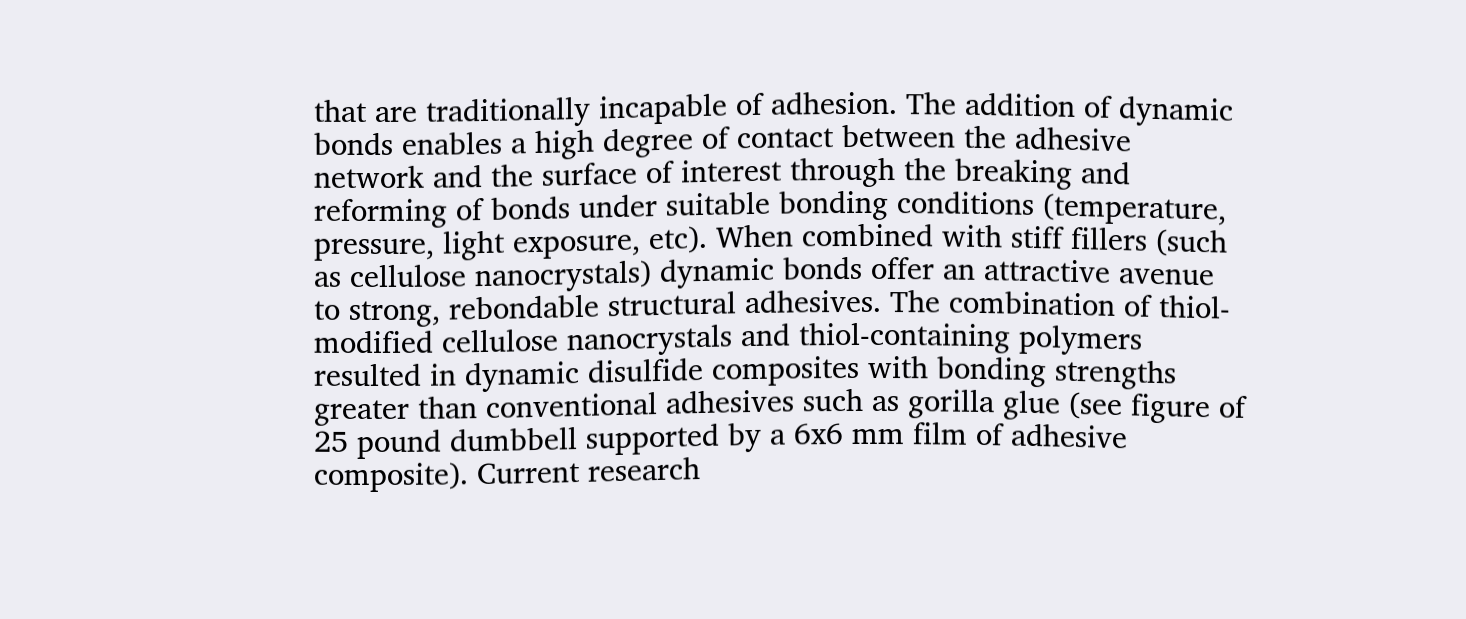that are traditionally incapable of adhesion. The addition of dynamic bonds enables a high degree of contact between the adhesive network and the surface of interest through the breaking and reforming of bonds under suitable bonding conditions (temperature, pressure, light exposure, etc). When combined with stiff fillers (such as cellulose nanocrystals) dynamic bonds offer an attractive avenue to strong, rebondable structural adhesives. The combination of thiol-modified cellulose nanocrystals and thiol-containing polymers resulted in dynamic disulfide composites with bonding strengths greater than conventional adhesives such as gorilla glue (see figure of 25 pound dumbbell supported by a 6x6 mm film of adhesive composite). Current research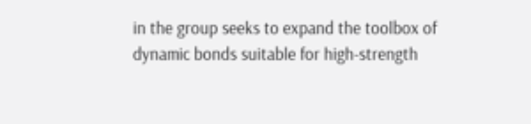in the group seeks to expand the toolbox of dynamic bonds suitable for high-strength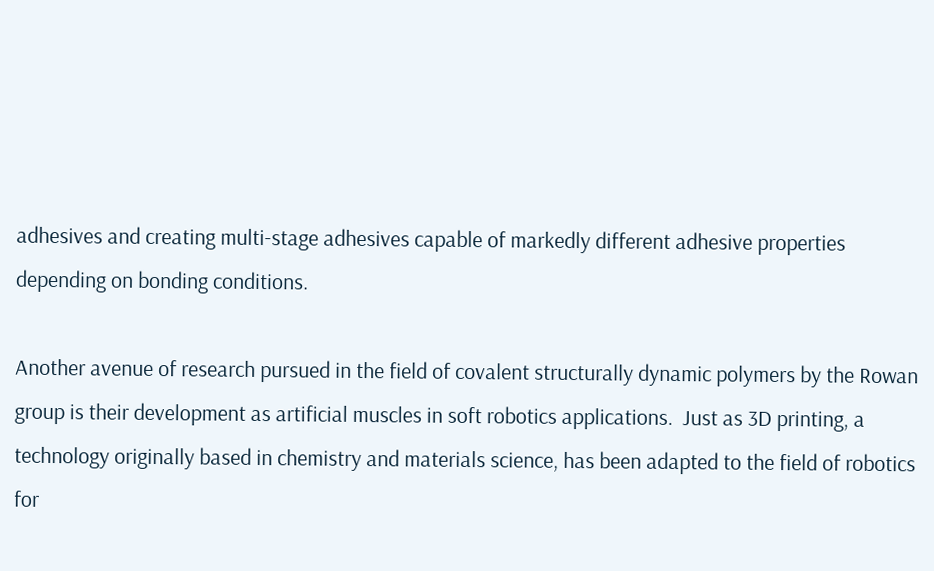adhesives and creating multi-stage adhesives capable of markedly different adhesive properties depending on bonding conditions.

Another avenue of research pursued in the field of covalent structurally dynamic polymers by the Rowan group is their development as artificial muscles in soft robotics applications.  Just as 3D printing, a technology originally based in chemistry and materials science, has been adapted to the field of robotics for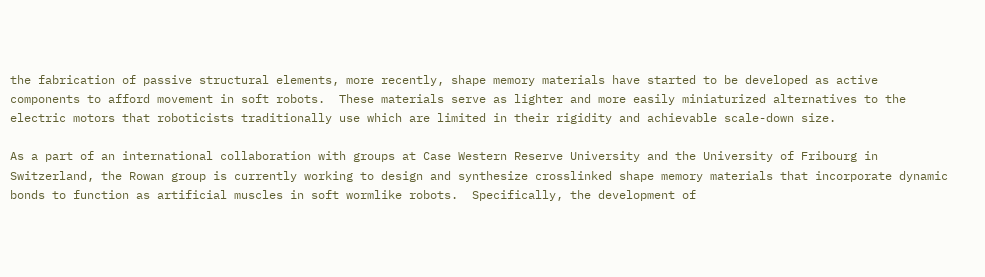the fabrication of passive structural elements, more recently, shape memory materials have started to be developed as active components to afford movement in soft robots.  These materials serve as lighter and more easily miniaturized alternatives to the electric motors that roboticists traditionally use which are limited in their rigidity and achievable scale-down size.

As a part of an international collaboration with groups at Case Western Reserve University and the University of Fribourg in Switzerland, the Rowan group is currently working to design and synthesize crosslinked shape memory materials that incorporate dynamic bonds to function as artificial muscles in soft wormlike robots.  Specifically, the development of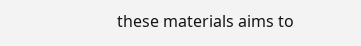these materials aims to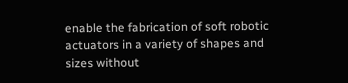enable the fabrication of soft robotic actuators in a variety of shapes and sizes without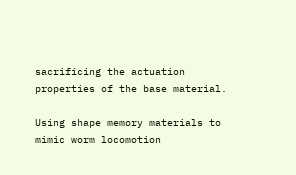sacrificing the actuation properties of the base material.

Using shape memory materials to mimic worm locomotion